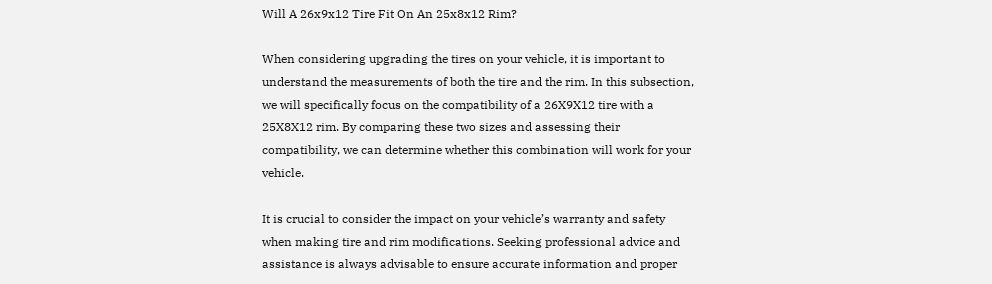Will A 26x9x12 Tire Fit On An 25x8x12 Rim?

When considering upgrading the tires on your vehicle, it is important to understand the measurements of both the tire and the rim. In this subsection, we will specifically focus on the compatibility of a 26X9X12 tire with a 25X8X12 rim. By comparing these two sizes and assessing their compatibility, we can determine whether this combination will work for your vehicle.

It is crucial to consider the impact on your vehicle’s warranty and safety when making tire and rim modifications. Seeking professional advice and assistance is always advisable to ensure accurate information and proper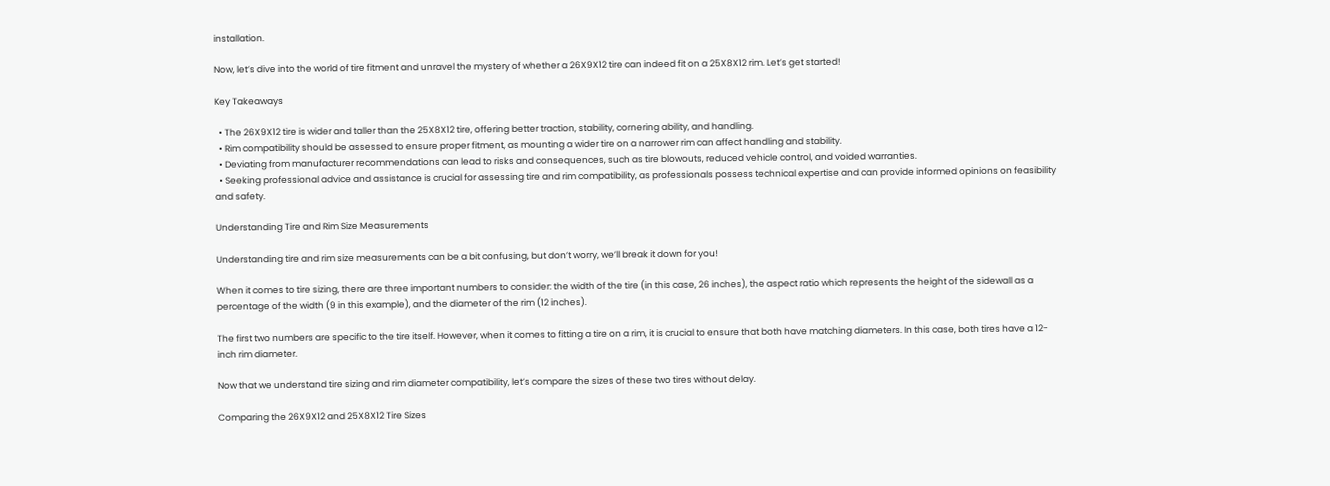installation.

Now, let’s dive into the world of tire fitment and unravel the mystery of whether a 26X9X12 tire can indeed fit on a 25X8X12 rim. Let’s get started!

Key Takeaways

  • The 26X9X12 tire is wider and taller than the 25X8X12 tire, offering better traction, stability, cornering ability, and handling.
  • Rim compatibility should be assessed to ensure proper fitment, as mounting a wider tire on a narrower rim can affect handling and stability.
  • Deviating from manufacturer recommendations can lead to risks and consequences, such as tire blowouts, reduced vehicle control, and voided warranties.
  • Seeking professional advice and assistance is crucial for assessing tire and rim compatibility, as professionals possess technical expertise and can provide informed opinions on feasibility and safety.

Understanding Tire and Rim Size Measurements

Understanding tire and rim size measurements can be a bit confusing, but don’t worry, we’ll break it down for you!

When it comes to tire sizing, there are three important numbers to consider: the width of the tire (in this case, 26 inches), the aspect ratio which represents the height of the sidewall as a percentage of the width (9 in this example), and the diameter of the rim (12 inches).

The first two numbers are specific to the tire itself. However, when it comes to fitting a tire on a rim, it is crucial to ensure that both have matching diameters. In this case, both tires have a 12-inch rim diameter.

Now that we understand tire sizing and rim diameter compatibility, let’s compare the sizes of these two tires without delay.

Comparing the 26X9X12 and 25X8X12 Tire Sizes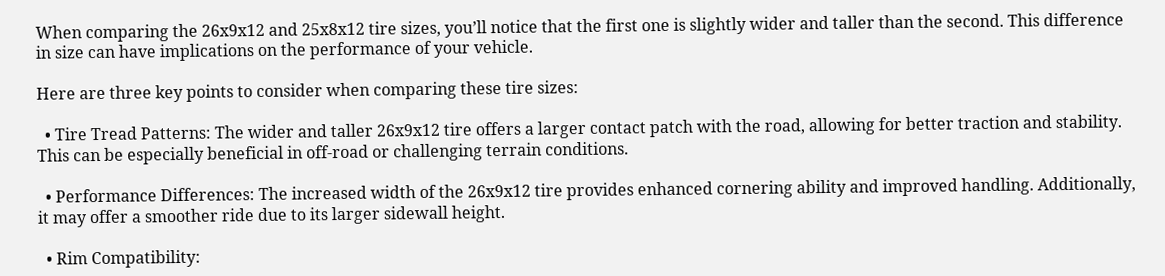When comparing the 26x9x12 and 25x8x12 tire sizes, you’ll notice that the first one is slightly wider and taller than the second. This difference in size can have implications on the performance of your vehicle.

Here are three key points to consider when comparing these tire sizes:

  • Tire Tread Patterns: The wider and taller 26x9x12 tire offers a larger contact patch with the road, allowing for better traction and stability. This can be especially beneficial in off-road or challenging terrain conditions.

  • Performance Differences: The increased width of the 26x9x12 tire provides enhanced cornering ability and improved handling. Additionally, it may offer a smoother ride due to its larger sidewall height.

  • Rim Compatibility: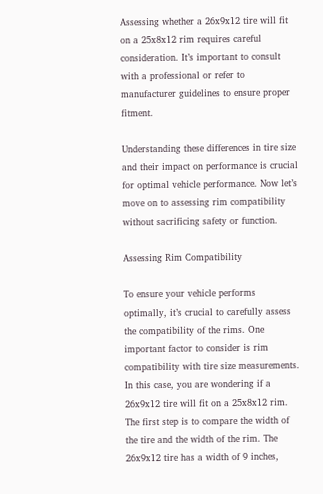Assessing whether a 26x9x12 tire will fit on a 25x8x12 rim requires careful consideration. It’s important to consult with a professional or refer to manufacturer guidelines to ensure proper fitment.

Understanding these differences in tire size and their impact on performance is crucial for optimal vehicle performance. Now let’s move on to assessing rim compatibility without sacrificing safety or function.

Assessing Rim Compatibility

To ensure your vehicle performs optimally, it’s crucial to carefully assess the compatibility of the rims. One important factor to consider is rim compatibility with tire size measurements. In this case, you are wondering if a 26x9x12 tire will fit on a 25x8x12 rim. The first step is to compare the width of the tire and the width of the rim. The 26x9x12 tire has a width of 9 inches,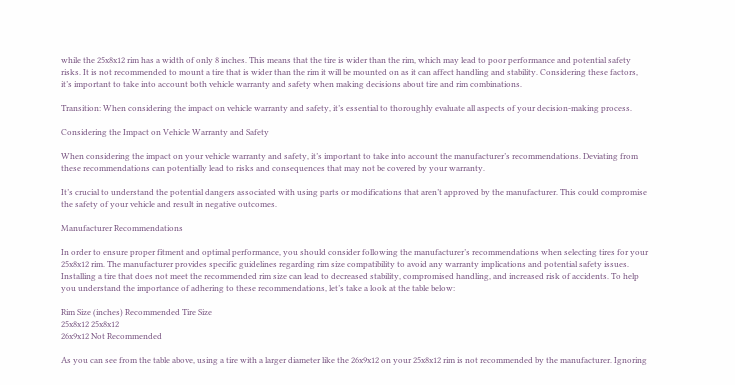while the 25x8x12 rim has a width of only 8 inches. This means that the tire is wider than the rim, which may lead to poor performance and potential safety risks. It is not recommended to mount a tire that is wider than the rim it will be mounted on as it can affect handling and stability. Considering these factors, it’s important to take into account both vehicle warranty and safety when making decisions about tire and rim combinations.

Transition: When considering the impact on vehicle warranty and safety, it’s essential to thoroughly evaluate all aspects of your decision-making process.

Considering the Impact on Vehicle Warranty and Safety

When considering the impact on your vehicle warranty and safety, it’s important to take into account the manufacturer’s recommendations. Deviating from these recommendations can potentially lead to risks and consequences that may not be covered by your warranty.

It’s crucial to understand the potential dangers associated with using parts or modifications that aren’t approved by the manufacturer. This could compromise the safety of your vehicle and result in negative outcomes.

Manufacturer Recommendations

In order to ensure proper fitment and optimal performance, you should consider following the manufacturer’s recommendations when selecting tires for your 25x8x12 rim. The manufacturer provides specific guidelines regarding rim size compatibility to avoid any warranty implications and potential safety issues. Installing a tire that does not meet the recommended rim size can lead to decreased stability, compromised handling, and increased risk of accidents. To help you understand the importance of adhering to these recommendations, let’s take a look at the table below:

Rim Size (inches) Recommended Tire Size
25x8x12 25x8x12
26x9x12 Not Recommended

As you can see from the table above, using a tire with a larger diameter like the 26x9x12 on your 25x8x12 rim is not recommended by the manufacturer. Ignoring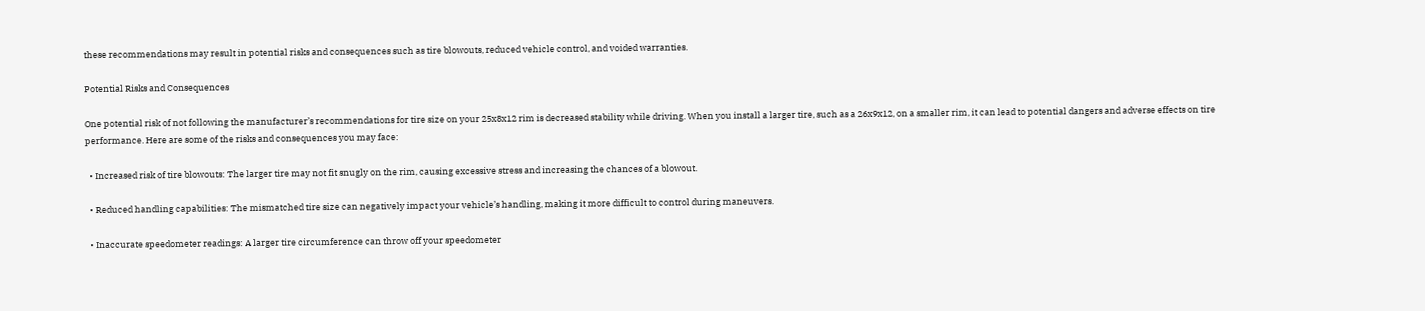these recommendations may result in potential risks and consequences such as tire blowouts, reduced vehicle control, and voided warranties.

Potential Risks and Consequences

One potential risk of not following the manufacturer’s recommendations for tire size on your 25x8x12 rim is decreased stability while driving. When you install a larger tire, such as a 26x9x12, on a smaller rim, it can lead to potential dangers and adverse effects on tire performance. Here are some of the risks and consequences you may face:

  • Increased risk of tire blowouts: The larger tire may not fit snugly on the rim, causing excessive stress and increasing the chances of a blowout.

  • Reduced handling capabilities: The mismatched tire size can negatively impact your vehicle’s handling, making it more difficult to control during maneuvers.

  • Inaccurate speedometer readings: A larger tire circumference can throw off your speedometer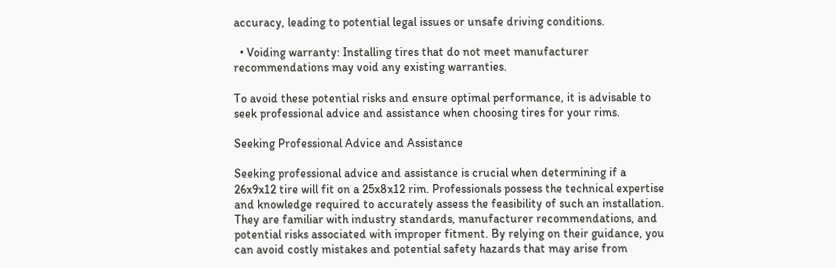accuracy, leading to potential legal issues or unsafe driving conditions.

  • Voiding warranty: Installing tires that do not meet manufacturer recommendations may void any existing warranties.

To avoid these potential risks and ensure optimal performance, it is advisable to seek professional advice and assistance when choosing tires for your rims.

Seeking Professional Advice and Assistance

Seeking professional advice and assistance is crucial when determining if a 26x9x12 tire will fit on a 25x8x12 rim. Professionals possess the technical expertise and knowledge required to accurately assess the feasibility of such an installation. They are familiar with industry standards, manufacturer recommendations, and potential risks associated with improper fitment. By relying on their guidance, you can avoid costly mistakes and potential safety hazards that may arise from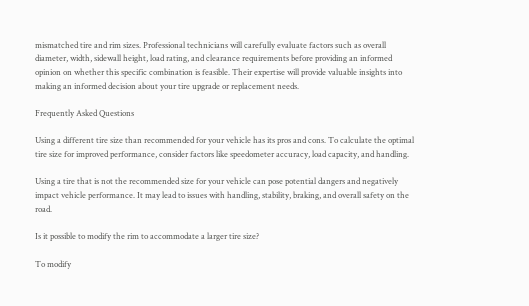mismatched tire and rim sizes. Professional technicians will carefully evaluate factors such as overall diameter, width, sidewall height, load rating, and clearance requirements before providing an informed opinion on whether this specific combination is feasible. Their expertise will provide valuable insights into making an informed decision about your tire upgrade or replacement needs.

Frequently Asked Questions

Using a different tire size than recommended for your vehicle has its pros and cons. To calculate the optimal tire size for improved performance, consider factors like speedometer accuracy, load capacity, and handling.

Using a tire that is not the recommended size for your vehicle can pose potential dangers and negatively impact vehicle performance. It may lead to issues with handling, stability, braking, and overall safety on the road.

Is it possible to modify the rim to accommodate a larger tire size?

To modify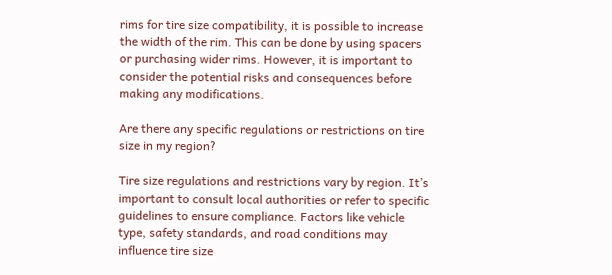rims for tire size compatibility, it is possible to increase the width of the rim. This can be done by using spacers or purchasing wider rims. However, it is important to consider the potential risks and consequences before making any modifications.

Are there any specific regulations or restrictions on tire size in my region?

Tire size regulations and restrictions vary by region. It’s important to consult local authorities or refer to specific guidelines to ensure compliance. Factors like vehicle type, safety standards, and road conditions may influence tire size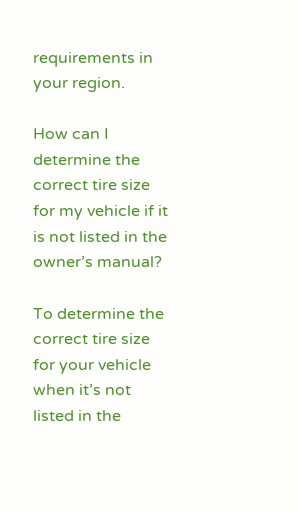requirements in your region.

How can I determine the correct tire size for my vehicle if it is not listed in the owner’s manual?

To determine the correct tire size for your vehicle when it’s not listed in the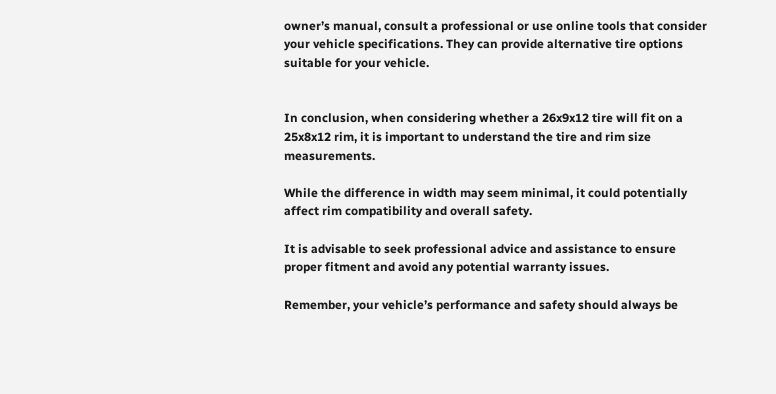owner’s manual, consult a professional or use online tools that consider your vehicle specifications. They can provide alternative tire options suitable for your vehicle.


In conclusion, when considering whether a 26x9x12 tire will fit on a 25x8x12 rim, it is important to understand the tire and rim size measurements.

While the difference in width may seem minimal, it could potentially affect rim compatibility and overall safety.

It is advisable to seek professional advice and assistance to ensure proper fitment and avoid any potential warranty issues.

Remember, your vehicle’s performance and safety should always be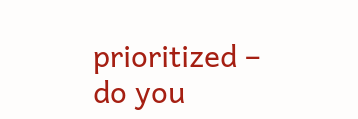prioritized – do you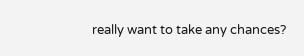really want to take any chances?